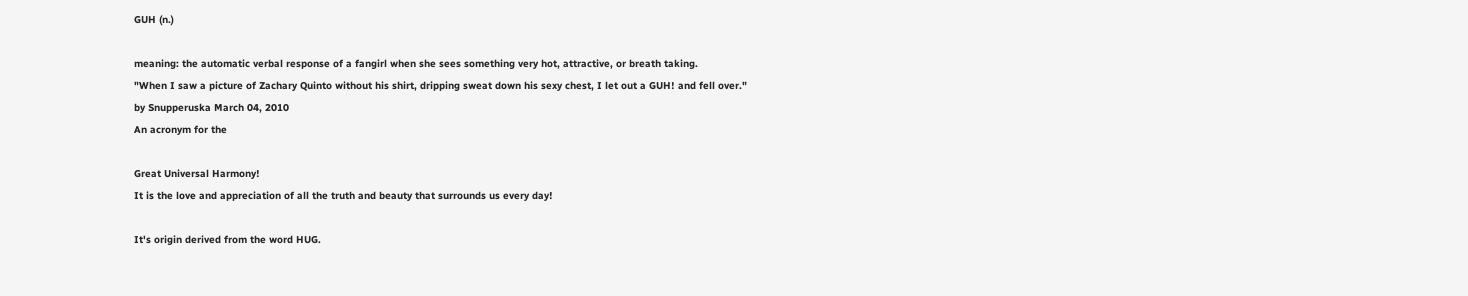GUH (n.)

meaning: the automatic verbal response of a fangirl when she sees something very hot, attractive, or breath taking.
"When I saw a picture of Zachary Quinto without his shirt, dripping sweat down his sexy chest, I let out a GUH! and fell over."
by Snupperuska March 04, 2010
An acronym for the

Great Universal Harmony!
It is the love and appreciation of all the truth and beauty that surrounds us every day!

It's origin derived from the word HUG.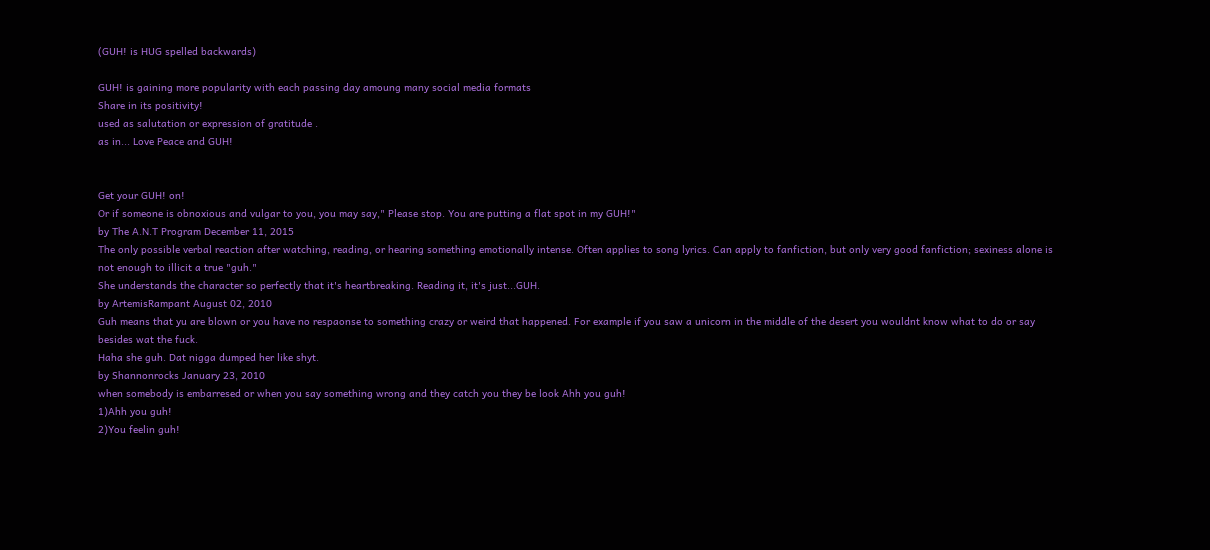(GUH! is HUG spelled backwards)

GUH! is gaining more popularity with each passing day amoung many social media formats
Share in its positivity!
used as salutation or expression of gratitude .
as in... Love Peace and GUH!


Get your GUH! on!
Or if someone is obnoxious and vulgar to you, you may say," Please stop. You are putting a flat spot in my GUH!"
by The A.N.T Program December 11, 2015
The only possible verbal reaction after watching, reading, or hearing something emotionally intense. Often applies to song lyrics. Can apply to fanfiction, but only very good fanfiction; sexiness alone is not enough to illicit a true "guh."
She understands the character so perfectly that it's heartbreaking. Reading it, it's just...GUH.
by ArtemisRampant August 02, 2010
Guh means that yu are blown or you have no respaonse to something crazy or weird that happened. For example if you saw a unicorn in the middle of the desert you wouldnt know what to do or say besides wat the fuck.
Haha she guh. Dat nigga dumped her like shyt.
by Shannonrocks January 23, 2010
when somebody is embarresed or when you say something wrong and they catch you they be look Ahh you guh!
1)Ahh you guh!
2)You feelin guh!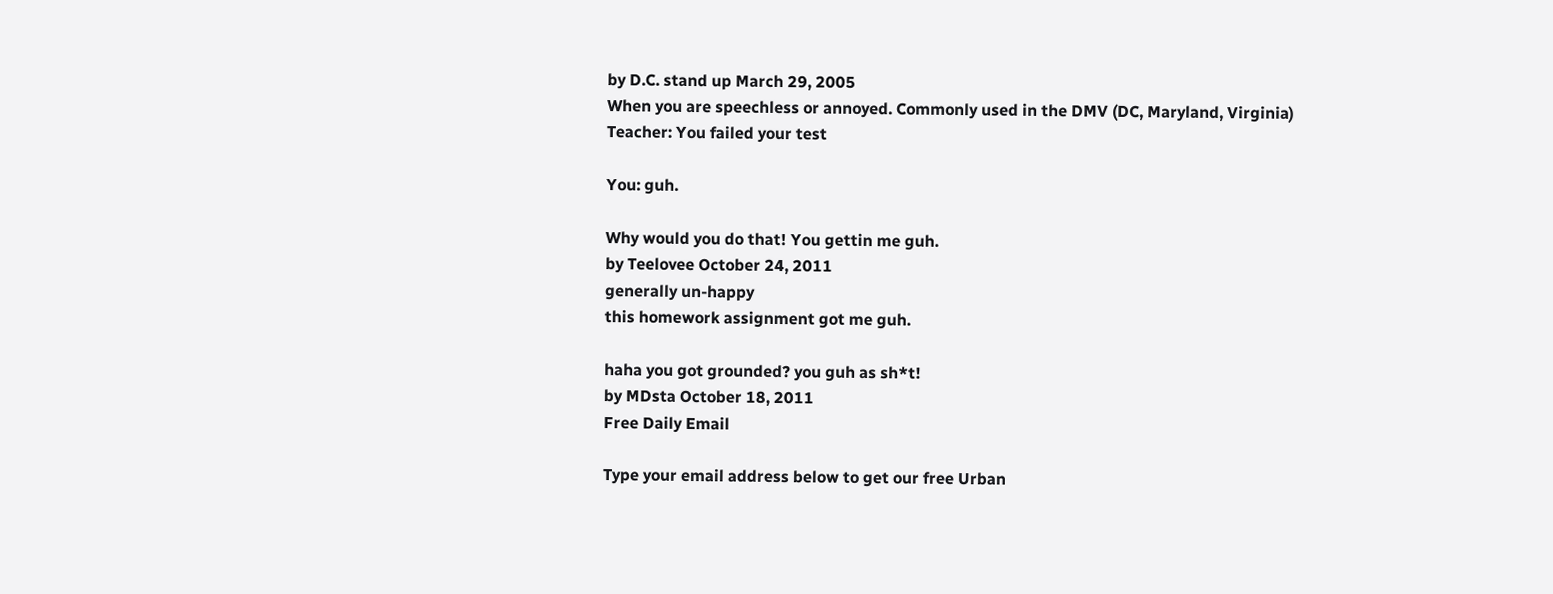by D.C. stand up March 29, 2005
When you are speechless or annoyed. Commonly used in the DMV (DC, Maryland, Virginia)
Teacher: You failed your test

You: guh.

Why would you do that! You gettin me guh.
by Teelovee October 24, 2011
generally un-happy
this homework assignment got me guh.

haha you got grounded? you guh as sh*t!
by MDsta October 18, 2011
Free Daily Email

Type your email address below to get our free Urban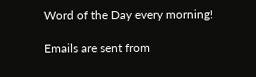Word of the Day every morning!

Emails are sent from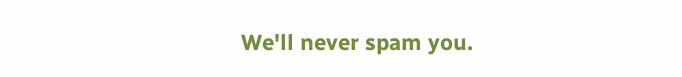We'll never spam you.